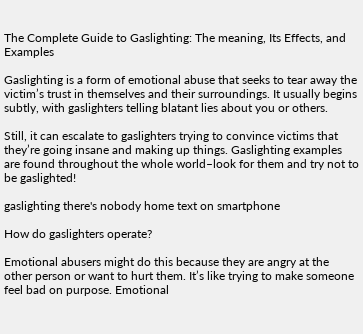The Complete Guide to Gaslighting: The meaning, Its Effects, and Examples

Gaslighting is a form of emotional abuse that seeks to tear away the victim’s trust in themselves and their surroundings. It usually begins subtly, with gaslighters telling blatant lies about you or others.

Still, it can escalate to gaslighters trying to convince victims that they’re going insane and making up things. Gaslighting examples are found throughout the whole world–look for them and try not to be gaslighted!

gaslighting there's nobody home text on smartphone

How do gaslighters operate?

Emotional abusers might do this because they are angry at the other person or want to hurt them. It’s like trying to make someone feel bad on purpose. Emotional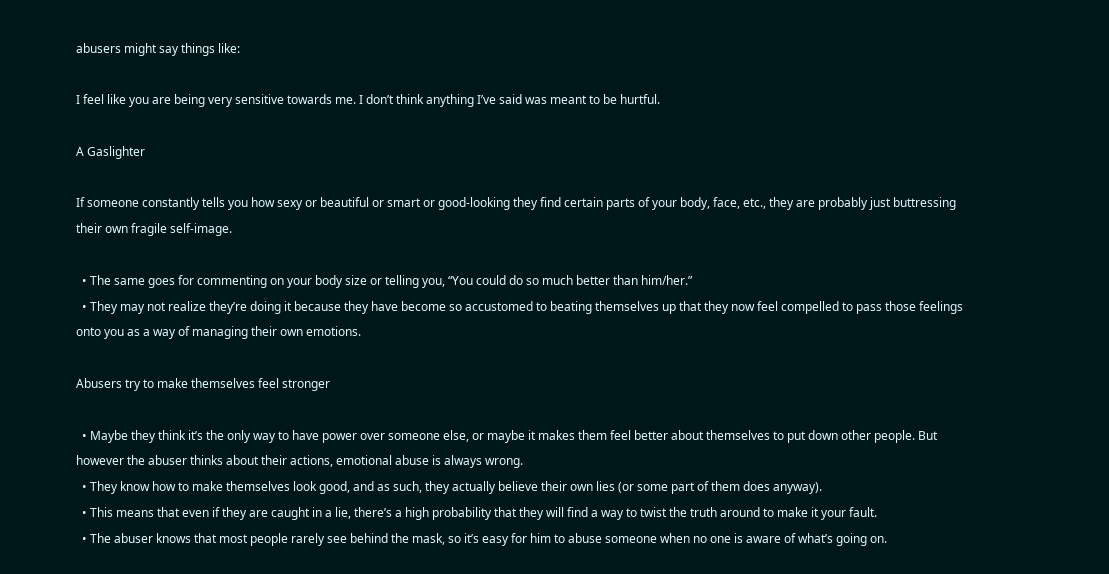abusers might say things like:

I feel like you are being very sensitive towards me. I don’t think anything I’ve said was meant to be hurtful.

A Gaslighter

If someone constantly tells you how sexy or beautiful or smart or good-looking they find certain parts of your body, face, etc., they are probably just buttressing their own fragile self-image.

  • The same goes for commenting on your body size or telling you, “You could do so much better than him/her.”
  • They may not realize they’re doing it because they have become so accustomed to beating themselves up that they now feel compelled to pass those feelings onto you as a way of managing their own emotions.

Abusers try to make themselves feel stronger

  • Maybe they think it’s the only way to have power over someone else, or maybe it makes them feel better about themselves to put down other people. But however the abuser thinks about their actions, emotional abuse is always wrong.
  • They know how to make themselves look good, and as such, they actually believe their own lies (or some part of them does anyway).
  • This means that even if they are caught in a lie, there’s a high probability that they will find a way to twist the truth around to make it your fault.
  • The abuser knows that most people rarely see behind the mask, so it’s easy for him to abuse someone when no one is aware of what’s going on.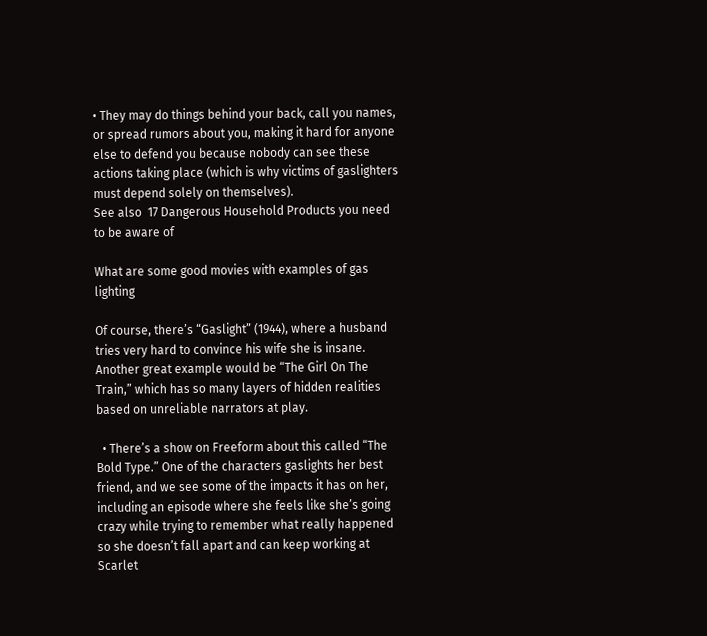• They may do things behind your back, call you names, or spread rumors about you, making it hard for anyone else to defend you because nobody can see these actions taking place (which is why victims of gaslighters must depend solely on themselves).
See also  17 Dangerous Household Products you need to be aware of

What are some good movies with examples of gas lighting

Of course, there’s “Gaslight” (1944), where a husband tries very hard to convince his wife she is insane. Another great example would be “The Girl On The Train,” which has so many layers of hidden realities based on unreliable narrators at play.

  • There’s a show on Freeform about this called “The Bold Type.” One of the characters gaslights her best friend, and we see some of the impacts it has on her, including an episode where she feels like she’s going crazy while trying to remember what really happened so she doesn’t fall apart and can keep working at Scarlet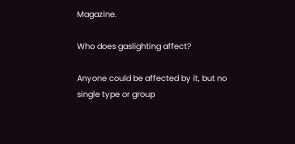Magazine.

Who does gaslighting affect?

Anyone could be affected by it, but no single type or group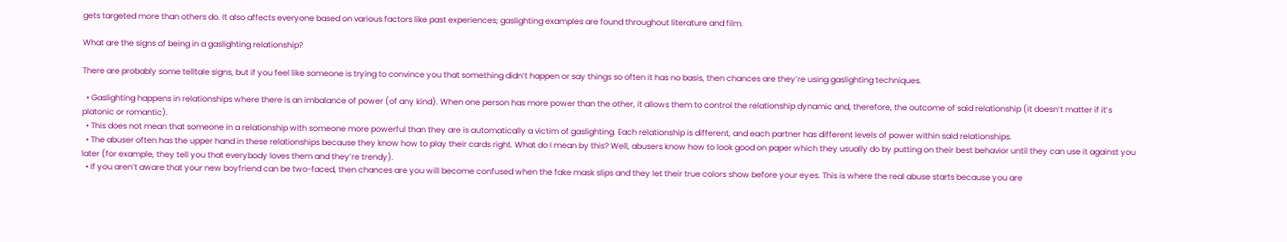gets targeted more than others do. It also affects everyone based on various factors like past experiences; gaslighting examples are found throughout literature and film.

What are the signs of being in a gaslighting relationship?

There are probably some telltale signs, but if you feel like someone is trying to convince you that something didn’t happen or say things so often it has no basis, then chances are they’re using gaslighting techniques.

  • Gaslighting happens in relationships where there is an imbalance of power (of any kind). When one person has more power than the other, it allows them to control the relationship dynamic and, therefore, the outcome of said relationship (it doesn’t matter if it’s platonic or romantic).
  • This does not mean that someone in a relationship with someone more powerful than they are is automatically a victim of gaslighting. Each relationship is different, and each partner has different levels of power within said relationships.
  • The abuser often has the upper hand in these relationships because they know how to play their cards right. What do I mean by this? Well, abusers know how to look good on paper which they usually do by putting on their best behavior until they can use it against you later (for example, they tell you that everybody loves them and they’re trendy).
  • If you aren’t aware that your new boyfriend can be two-faced, then chances are you will become confused when the fake mask slips and they let their true colors show before your eyes. This is where the real abuse starts because you are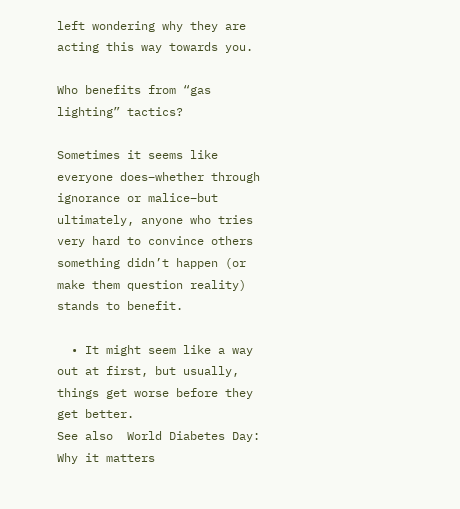left wondering why they are acting this way towards you.

Who benefits from “gas lighting” tactics?

Sometimes it seems like everyone does–whether through ignorance or malice–but ultimately, anyone who tries very hard to convince others something didn’t happen (or make them question reality) stands to benefit.

  • It might seem like a way out at first, but usually, things get worse before they get better.
See also  World Diabetes Day: Why it matters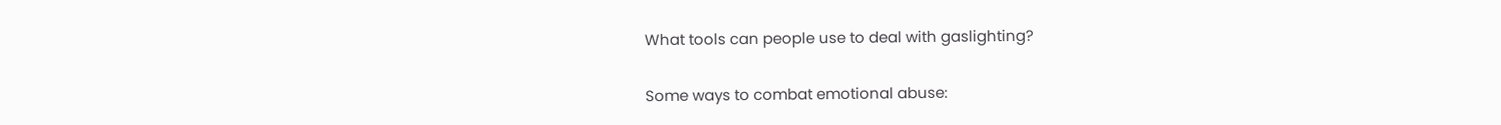What tools can people use to deal with gaslighting?

Some ways to combat emotional abuse: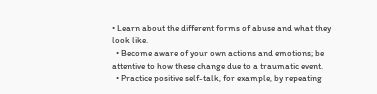• Learn about the different forms of abuse and what they look like.
  • Become aware of your own actions and emotions; be attentive to how these change due to a traumatic event.
  • Practice positive self-talk, for example, by repeating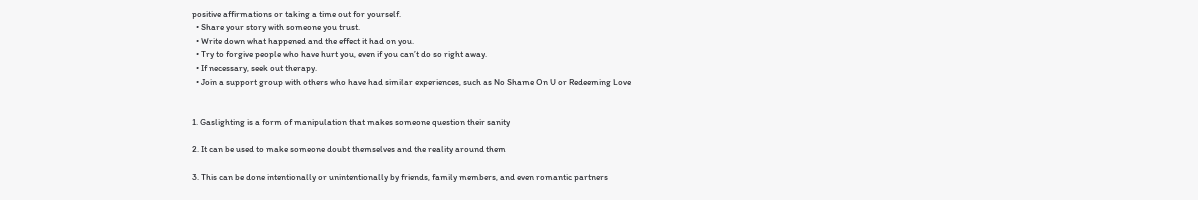positive affirmations or taking a time out for yourself.
  • Share your story with someone you trust.
  • Write down what happened and the effect it had on you.
  • Try to forgive people who have hurt you, even if you can’t do so right away.
  • If necessary, seek out therapy.
  • Join a support group with others who have had similar experiences, such as No Shame On U or Redeeming Love


1. Gaslighting is a form of manipulation that makes someone question their sanity

2. It can be used to make someone doubt themselves and the reality around them

3. This can be done intentionally or unintentionally by friends, family members, and even romantic partners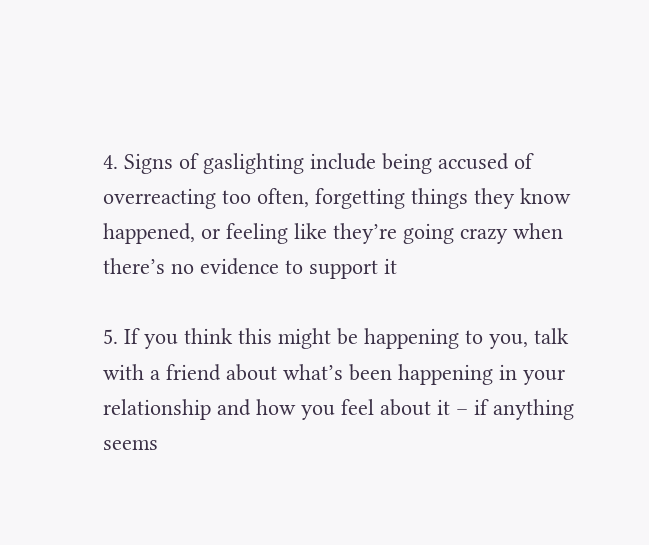4. Signs of gaslighting include being accused of overreacting too often, forgetting things they know happened, or feeling like they’re going crazy when there’s no evidence to support it

5. If you think this might be happening to you, talk with a friend about what’s been happening in your relationship and how you feel about it – if anything seems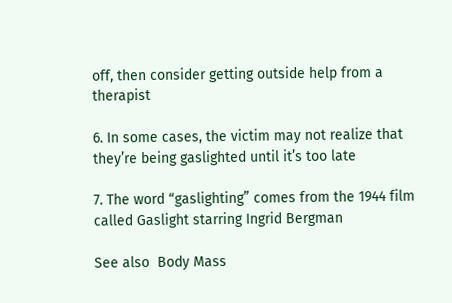off, then consider getting outside help from a therapist

6. In some cases, the victim may not realize that they’re being gaslighted until it’s too late

7. The word “gaslighting” comes from the 1944 film called Gaslight starring Ingrid Bergman

See also  Body Mass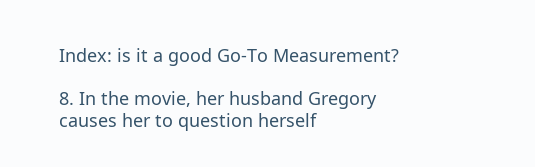Index: is it a good Go-To Measurement?

8. In the movie, her husband Gregory causes her to question herself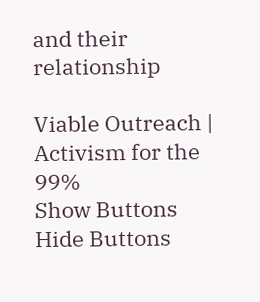and their relationship

Viable Outreach | Activism for the 99%
Show Buttons
Hide Buttons